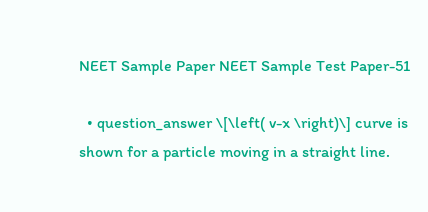NEET Sample Paper NEET Sample Test Paper-51

  • question_answer \[\left( v-x \right)\] curve is shown for a particle moving in a straight line.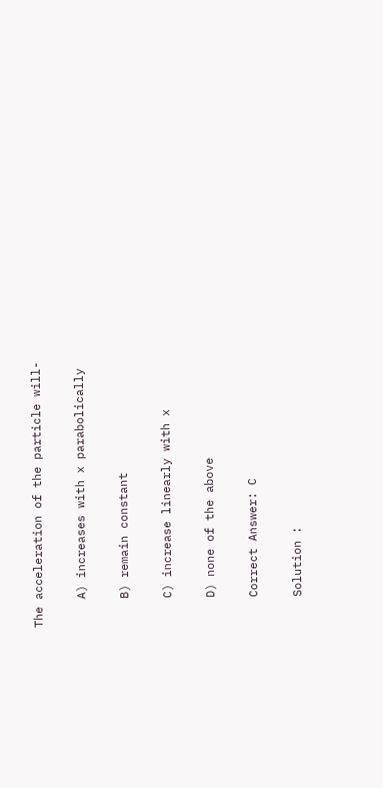The acceleration of the particle will-

    A) increases with x parabolically

    B) remain constant

    C) increase linearly with x

    D) none of the above

    Correct Answer: C

    Solution :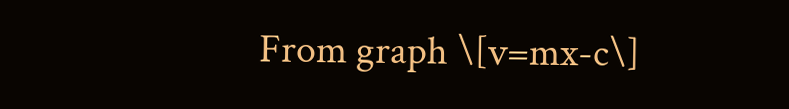From graph \[v=mx-c\]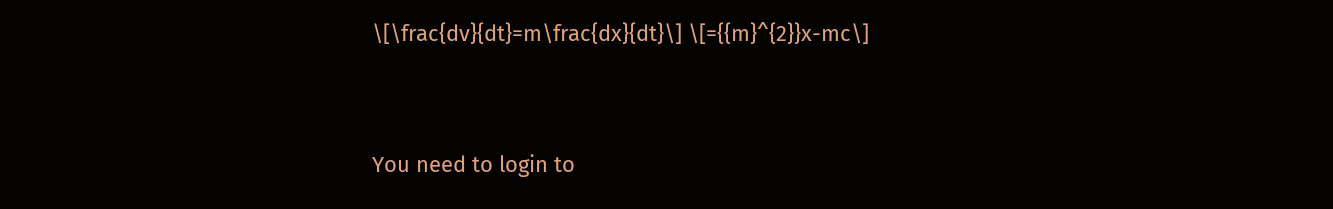\[\frac{dv}{dt}=m\frac{dx}{dt}\] \[={{m}^{2}}x-mc\]


You need to login to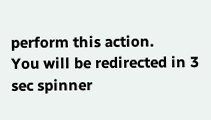perform this action.
You will be redirected in 3 sec spinner